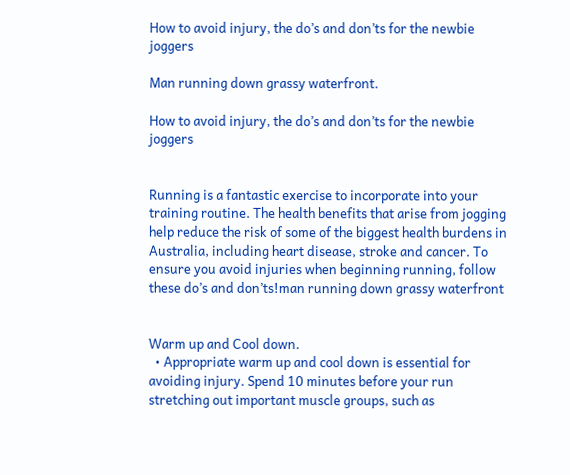How to avoid injury, the do’s and don’ts for the newbie joggers

Man running down grassy waterfront.

How to avoid injury, the do’s and don’ts for the newbie joggers


Running is a fantastic exercise to incorporate into your training routine. The health benefits that arise from jogging help reduce the risk of some of the biggest health burdens in Australia, including heart disease, stroke and cancer. To ensure you avoid injuries when beginning running, follow these do’s and don’ts!man running down grassy waterfront


Warm up and Cool down.
  • Appropriate warm up and cool down is essential for avoiding injury. Spend 10 minutes before your run stretching out important muscle groups, such as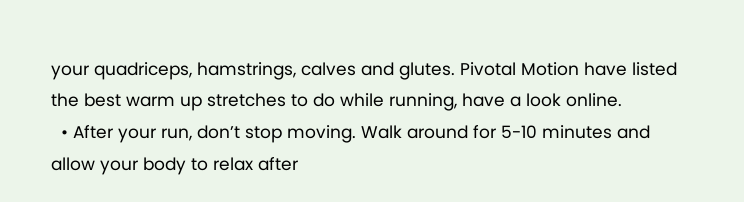your quadriceps, hamstrings, calves and glutes. Pivotal Motion have listed the best warm up stretches to do while running, have a look online.
  • After your run, don’t stop moving. Walk around for 5-10 minutes and allow your body to relax after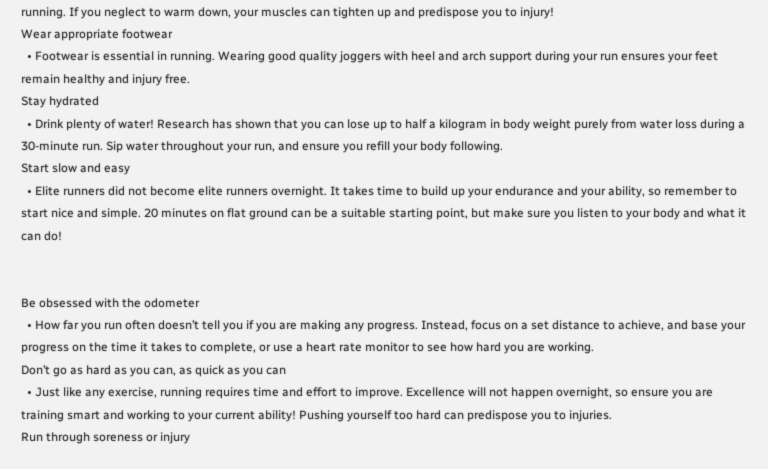running. If you neglect to warm down, your muscles can tighten up and predispose you to injury!
Wear appropriate footwear
  • Footwear is essential in running. Wearing good quality joggers with heel and arch support during your run ensures your feet remain healthy and injury free.
Stay hydrated
  • Drink plenty of water! Research has shown that you can lose up to half a kilogram in body weight purely from water loss during a 30-minute run. Sip water throughout your run, and ensure you refill your body following.
Start slow and easy
  • Elite runners did not become elite runners overnight. It takes time to build up your endurance and your ability, so remember to start nice and simple. 20 minutes on flat ground can be a suitable starting point, but make sure you listen to your body and what it can do!


Be obsessed with the odometer
  • How far you run often doesn’t tell you if you are making any progress. Instead, focus on a set distance to achieve, and base your progress on the time it takes to complete, or use a heart rate monitor to see how hard you are working.
Don’t go as hard as you can, as quick as you can
  • Just like any exercise, running requires time and effort to improve. Excellence will not happen overnight, so ensure you are training smart and working to your current ability! Pushing yourself too hard can predispose you to injuries.
Run through soreness or injury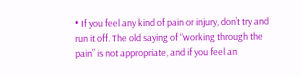• If you feel any kind of pain or injury, don’t try and run it off. The old saying of “working through the pain” is not appropriate, and if you feel an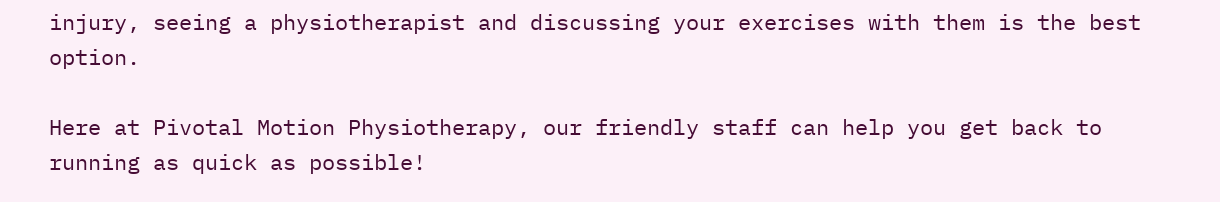injury, seeing a physiotherapist and discussing your exercises with them is the best option.

Here at Pivotal Motion Physiotherapy, our friendly staff can help you get back to running as quick as possible!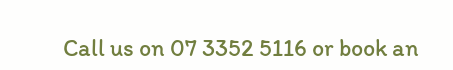Call us on 07 3352 5116 or book an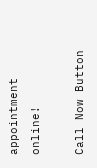appointment online!

Call Now Button